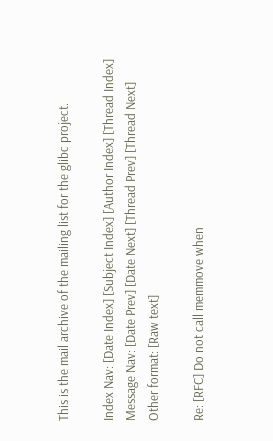This is the mail archive of the mailing list for the glibc project.

Index Nav: [Date Index] [Subject Index] [Author Index] [Thread Index]
Message Nav: [Date Prev] [Date Next] [Thread Prev] [Thread Next]
Other format: [Raw text]

Re: [RFC] Do not call memmove when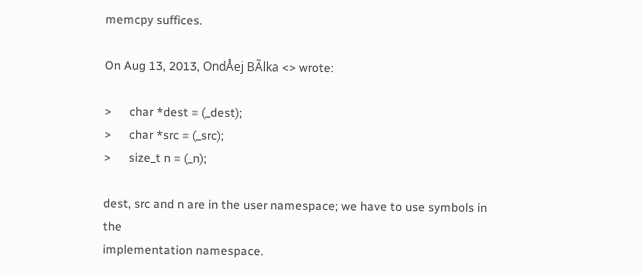memcpy suffices.

On Aug 13, 2013, OndÅej BÃlka <> wrote:

>      char *dest = (_dest);
>      char *src = (_src);
>      size_t n = (_n);

dest, src and n are in the user namespace; we have to use symbols in the
implementation namespace.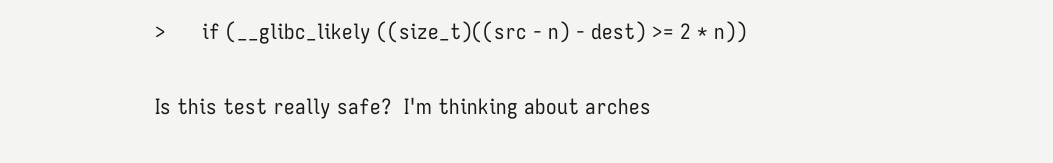>      if (__glibc_likely ((size_t)((src - n) - dest) >= 2 * n))

Is this test really safe?  I'm thinking about arches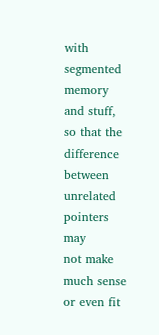with segmented
memory and stuff, so that the difference between unrelated pointers may
not make much sense or even fit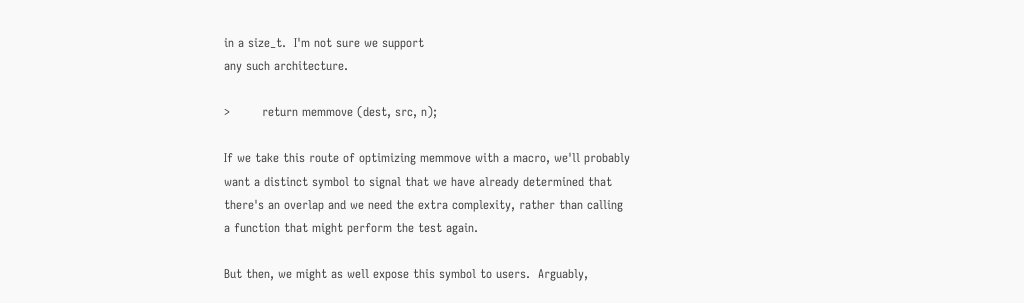in a size_t.  I'm not sure we support
any such architecture.

>        return memmove (dest, src, n);

If we take this route of optimizing memmove with a macro, we'll probably
want a distinct symbol to signal that we have already determined that
there's an overlap and we need the extra complexity, rather than calling
a function that might perform the test again.

But then, we might as well expose this symbol to users.  Arguably,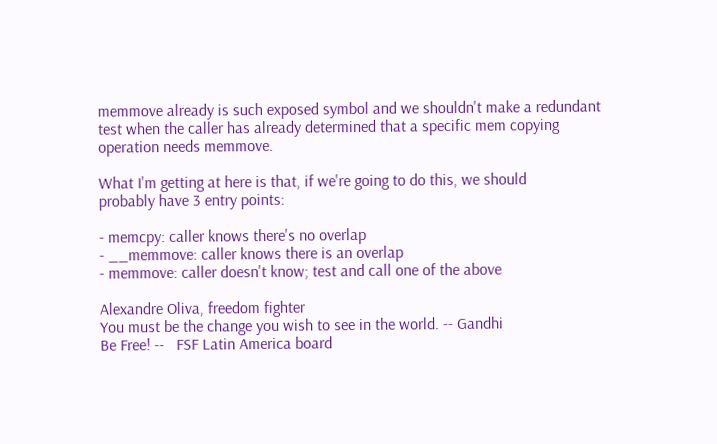memmove already is such exposed symbol and we shouldn't make a redundant
test when the caller has already determined that a specific mem copying
operation needs memmove.

What I'm getting at here is that, if we're going to do this, we should
probably have 3 entry points:

- memcpy: caller knows there's no overlap
- __memmove: caller knows there is an overlap
- memmove: caller doesn't know; test and call one of the above

Alexandre Oliva, freedom fighter
You must be the change you wish to see in the world. -- Gandhi
Be Free! --   FSF Latin America board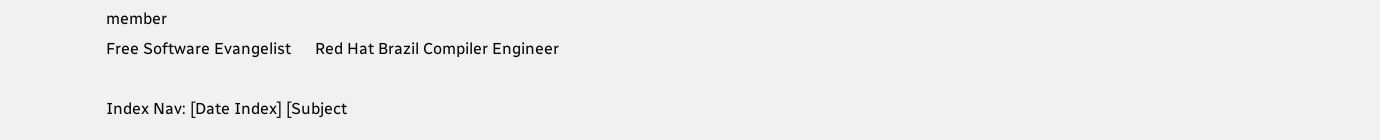member
Free Software Evangelist      Red Hat Brazil Compiler Engineer

Index Nav: [Date Index] [Subject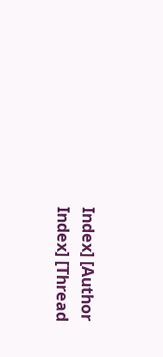Index] [Author Index] [Thread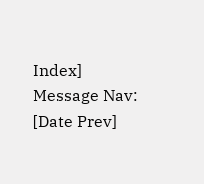Index]
Message Nav: [Date Prev]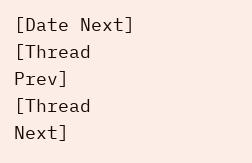[Date Next] [Thread Prev] [Thread Next]